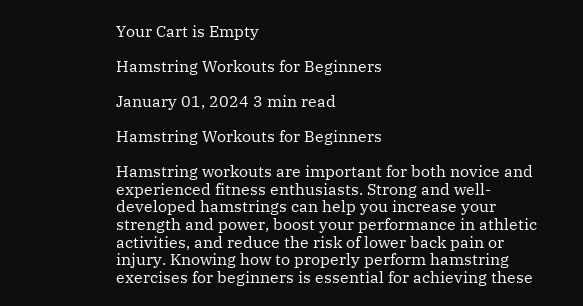Your Cart is Empty

Hamstring Workouts for Beginners

January 01, 2024 3 min read

Hamstring Workouts for Beginners

Hamstring workouts are important for both novice and experienced fitness enthusiasts. Strong and well-developed hamstrings can help you increase your strength and power, boost your performance in athletic activities, and reduce the risk of lower back pain or injury. Knowing how to properly perform hamstring exercises for beginners is essential for achieving these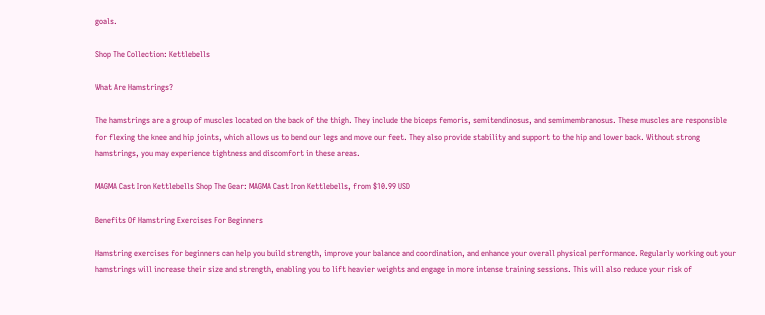goals.

Shop The Collection: Kettlebells

What Are Hamstrings?

The hamstrings are a group of muscles located on the back of the thigh. They include the biceps femoris, semitendinosus, and semimembranosus. These muscles are responsible for flexing the knee and hip joints, which allows us to bend our legs and move our feet. They also provide stability and support to the hip and lower back. Without strong hamstrings, you may experience tightness and discomfort in these areas.

MAGMA Cast Iron Kettlebells Shop The Gear: MAGMA Cast Iron Kettlebells, from $10.99 USD

Benefits Of Hamstring Exercises For Beginners

Hamstring exercises for beginners can help you build strength, improve your balance and coordination, and enhance your overall physical performance. Regularly working out your hamstrings will increase their size and strength, enabling you to lift heavier weights and engage in more intense training sessions. This will also reduce your risk of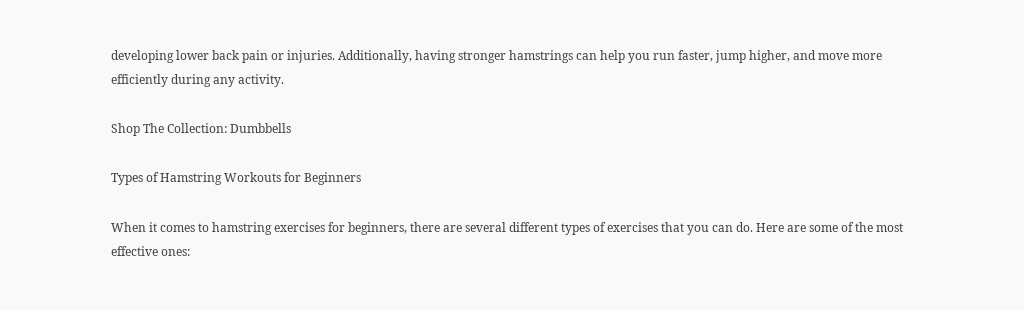developing lower back pain or injuries. Additionally, having stronger hamstrings can help you run faster, jump higher, and move more efficiently during any activity.

Shop The Collection: Dumbbells

Types of Hamstring Workouts for Beginners

When it comes to hamstring exercises for beginners, there are several different types of exercises that you can do. Here are some of the most effective ones: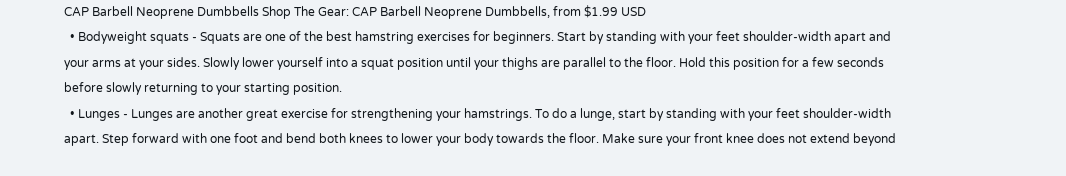CAP Barbell Neoprene Dumbbells Shop The Gear: CAP Barbell Neoprene Dumbbells, from $1.99 USD
  • Bodyweight squats - Squats are one of the best hamstring exercises for beginners. Start by standing with your feet shoulder-width apart and your arms at your sides. Slowly lower yourself into a squat position until your thighs are parallel to the floor. Hold this position for a few seconds before slowly returning to your starting position.
  • Lunges - Lunges are another great exercise for strengthening your hamstrings. To do a lunge, start by standing with your feet shoulder-width apart. Step forward with one foot and bend both knees to lower your body towards the floor. Make sure your front knee does not extend beyond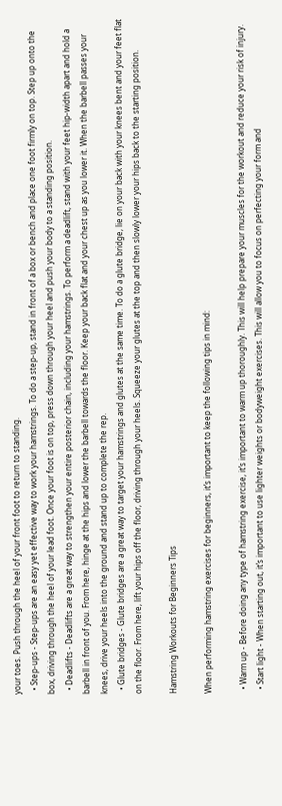your toes. Push through the heel of your front foot to return to standing.
  • Step-ups - Step-ups are an easy yet effective way to work your hamstrings. To do a step-up, stand in front of a box or bench and place one foot firmly on top. Step up onto the box, driving through the heel of your lead foot. Once your foot is on top, press down through your heel and push your body to a standing position.
  • Deadlifts - Deadlifts are a great way to strengthen your entire posterior chain, including your hamstrings. To perform a deadlift, stand with your feet hip-width apart and hold a barbell in front of you. From here, hinge at the hips and lower the barbell towards the floor. Keep your back flat and your chest up as you lower it. When the barbell passes your knees, drive your heels into the ground and stand up to complete the rep.
  • Glute bridges - Glute bridges are a great way to target your hamstrings and glutes at the same time. To do a glute bridge, lie on your back with your knees bent and your feet flat on the floor. From here, lift your hips off the floor, driving through your heels. Squeeze your glutes at the top and then slowly lower your hips back to the starting position.

Hamstring Workouts for Beginners Tips

When performing hamstring exercises for beginners, it’s important to keep the following tips in mind:

  • Warm up - Before doing any type of hamstring exercise, it’s important to warm up thoroughly. This will help prepare your muscles for the workout and reduce your risk of injury.
  • Start light - When starting out, it’s important to use lighter weights or bodyweight exercises. This will allow you to focus on perfecting your form and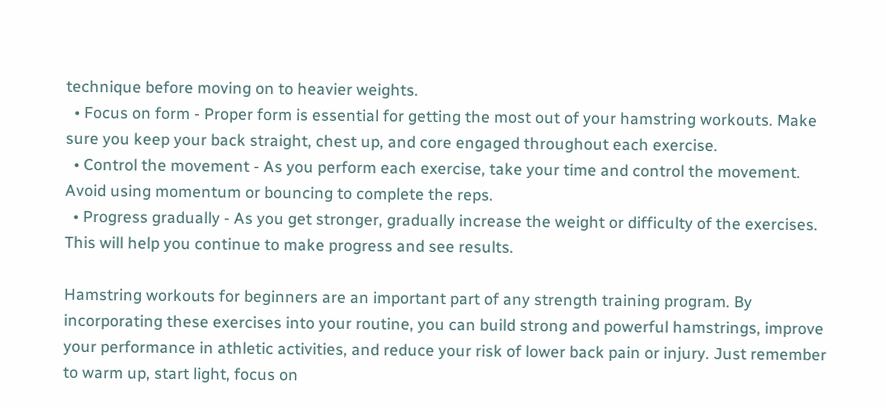technique before moving on to heavier weights.
  • Focus on form - Proper form is essential for getting the most out of your hamstring workouts. Make sure you keep your back straight, chest up, and core engaged throughout each exercise.
  • Control the movement - As you perform each exercise, take your time and control the movement. Avoid using momentum or bouncing to complete the reps.
  • Progress gradually - As you get stronger, gradually increase the weight or difficulty of the exercises. This will help you continue to make progress and see results.

Hamstring workouts for beginners are an important part of any strength training program. By incorporating these exercises into your routine, you can build strong and powerful hamstrings, improve your performance in athletic activities, and reduce your risk of lower back pain or injury. Just remember to warm up, start light, focus on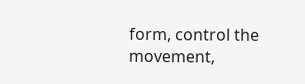form, control the movement,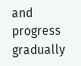and progress gradually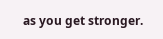as you get stronger.